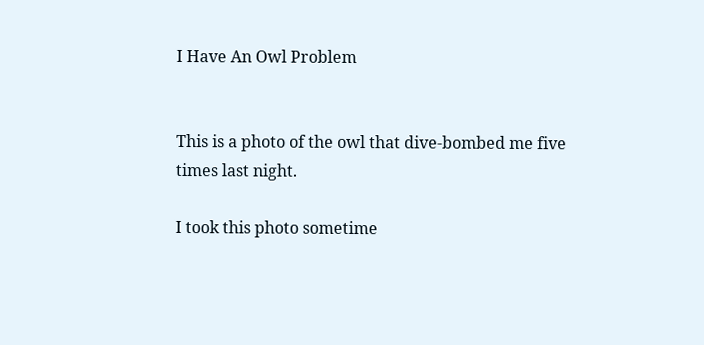I Have An Owl Problem


This is a photo of the owl that dive-bombed me five times last night.

I took this photo sometime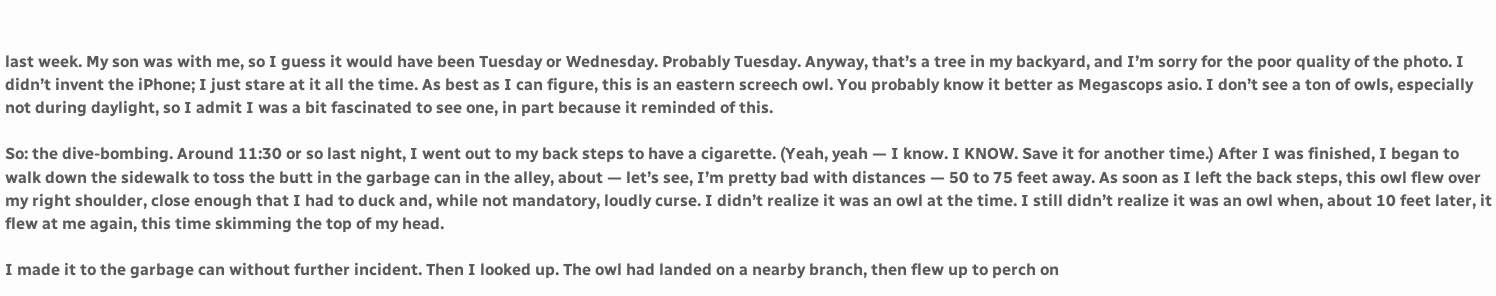last week. My son was with me, so I guess it would have been Tuesday or Wednesday. Probably Tuesday. Anyway, that’s a tree in my backyard, and I’m sorry for the poor quality of the photo. I didn’t invent the iPhone; I just stare at it all the time. As best as I can figure, this is an eastern screech owl. You probably know it better as Megascops asio. I don’t see a ton of owls, especially not during daylight, so I admit I was a bit fascinated to see one, in part because it reminded of this.

So: the dive-bombing. Around 11:30 or so last night, I went out to my back steps to have a cigarette. (Yeah, yeah — I know. I KNOW. Save it for another time.) After I was finished, I began to walk down the sidewalk to toss the butt in the garbage can in the alley, about — let’s see, I’m pretty bad with distances — 50 to 75 feet away. As soon as I left the back steps, this owl flew over my right shoulder, close enough that I had to duck and, while not mandatory, loudly curse. I didn’t realize it was an owl at the time. I still didn’t realize it was an owl when, about 10 feet later, it flew at me again, this time skimming the top of my head.

I made it to the garbage can without further incident. Then I looked up. The owl had landed on a nearby branch, then flew up to perch on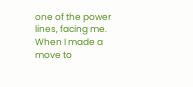one of the power lines, facing me. When I made a move to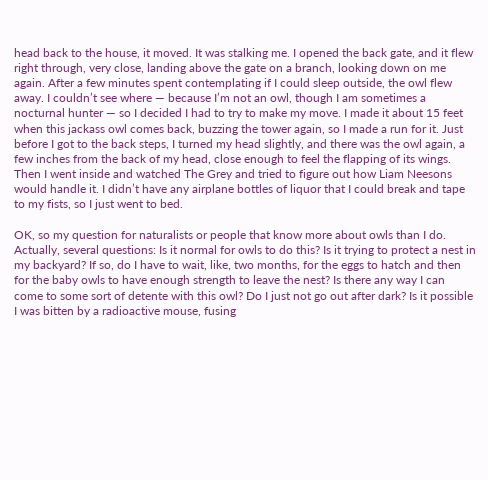head back to the house, it moved. It was stalking me. I opened the back gate, and it flew right through, very close, landing above the gate on a branch, looking down on me again. After a few minutes spent contemplating if I could sleep outside, the owl flew away. I couldn’t see where — because I’m not an owl, though I am sometimes a nocturnal hunter — so I decided I had to try to make my move. I made it about 15 feet when this jackass owl comes back, buzzing the tower again, so I made a run for it. Just before I got to the back steps, I turned my head slightly, and there was the owl again, a few inches from the back of my head, close enough to feel the flapping of its wings. Then I went inside and watched The Grey and tried to figure out how Liam Neesons would handle it. I didn’t have any airplane bottles of liquor that I could break and tape to my fists, so I just went to bed.

OK, so my question for naturalists or people that know more about owls than I do. Actually, several questions: Is it normal for owls to do this? Is it trying to protect a nest in my backyard? If so, do I have to wait, like, two months, for the eggs to hatch and then for the baby owls to have enough strength to leave the nest? Is there any way I can come to some sort of detente with this owl? Do I just not go out after dark? Is it possible I was bitten by a radioactive mouse, fusing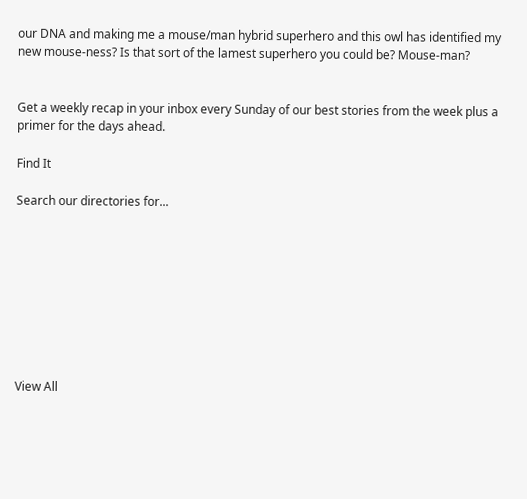our DNA and making me a mouse/man hybrid superhero and this owl has identified my new mouse-ness? Is that sort of the lamest superhero you could be? Mouse-man?


Get a weekly recap in your inbox every Sunday of our best stories from the week plus a primer for the days ahead.

Find It

Search our directories for...









View All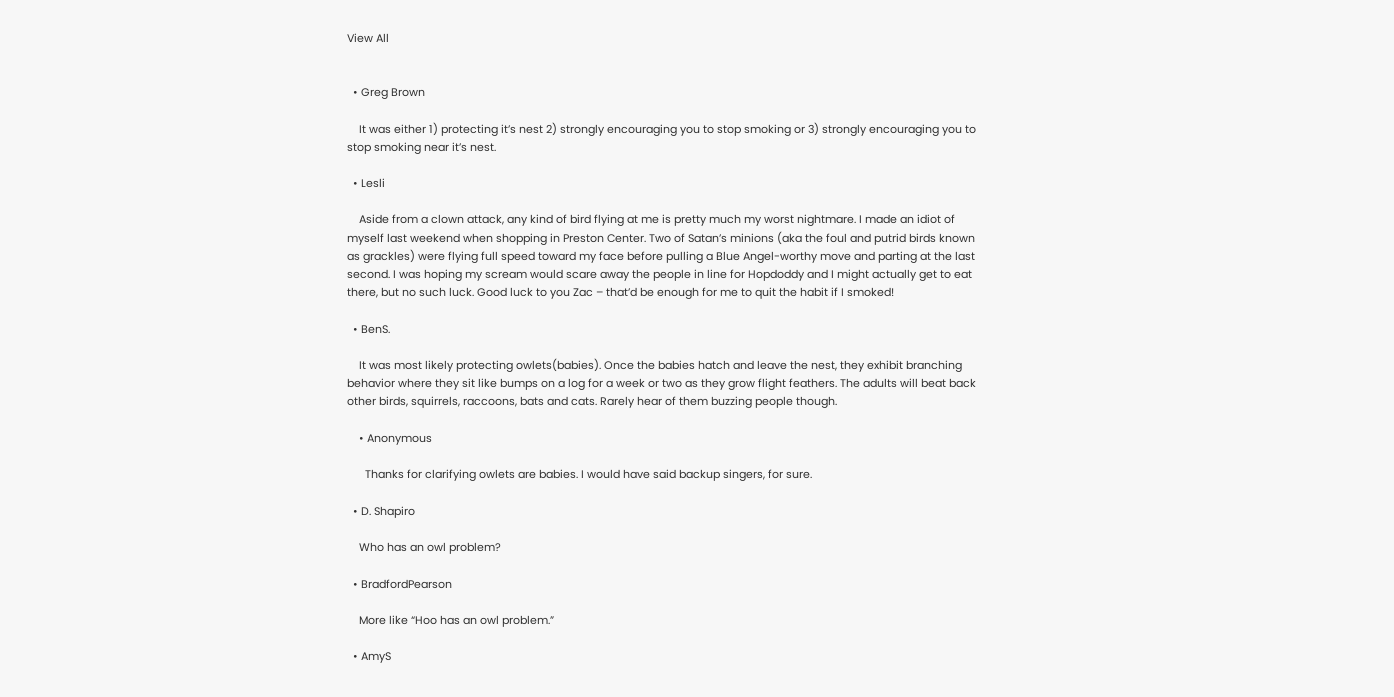View All


  • Greg Brown

    It was either 1) protecting it’s nest 2) strongly encouraging you to stop smoking or 3) strongly encouraging you to stop smoking near it’s nest.

  • Lesli

    Aside from a clown attack, any kind of bird flying at me is pretty much my worst nightmare. I made an idiot of myself last weekend when shopping in Preston Center. Two of Satan’s minions (aka the foul and putrid birds known as grackles) were flying full speed toward my face before pulling a Blue Angel-worthy move and parting at the last second. I was hoping my scream would scare away the people in line for Hopdoddy and I might actually get to eat there, but no such luck. Good luck to you Zac – that’d be enough for me to quit the habit if I smoked!

  • BenS.

    It was most likely protecting owlets(babies). Once the babies hatch and leave the nest, they exhibit branching behavior where they sit like bumps on a log for a week or two as they grow flight feathers. The adults will beat back other birds, squirrels, raccoons, bats and cats. Rarely hear of them buzzing people though.

    • Anonymous

      Thanks for clarifying owlets are babies. I would have said backup singers, for sure.

  • D. Shapiro

    Who has an owl problem?

  • BradfordPearson

    More like “Hoo has an owl problem.”

  • AmyS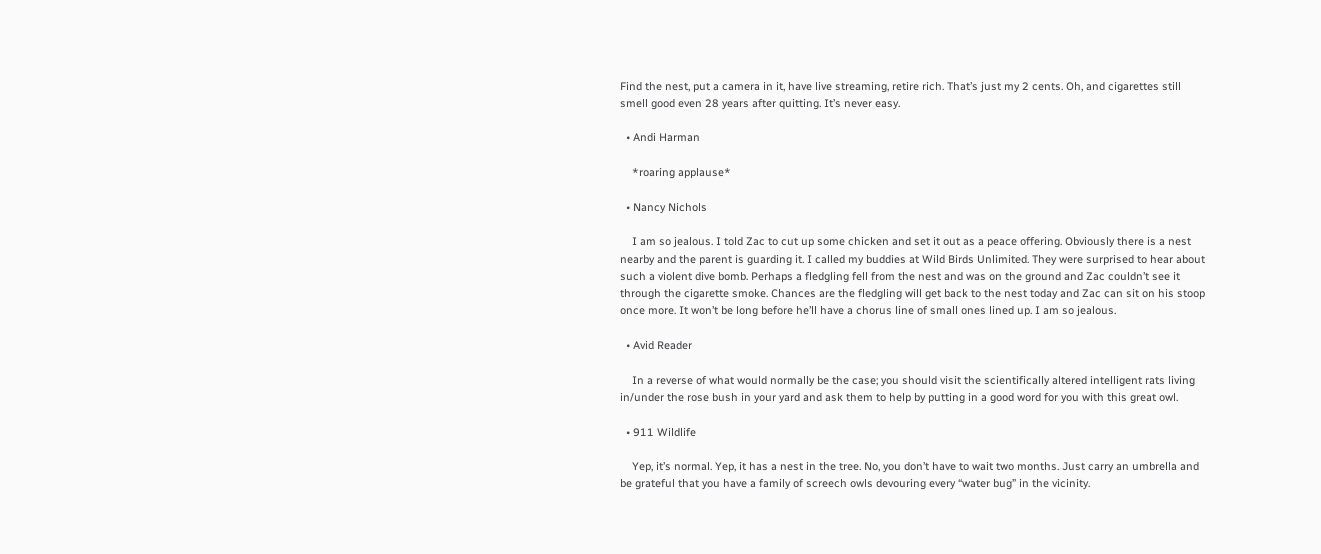Find the nest, put a camera in it, have live streaming, retire rich. That’s just my 2 cents. Oh, and cigarettes still smell good even 28 years after quitting. It’s never easy.

  • Andi Harman

    *roaring applause*

  • Nancy Nichols

    I am so jealous. I told Zac to cut up some chicken and set it out as a peace offering. Obviously there is a nest nearby and the parent is guarding it. I called my buddies at Wild Birds Unlimited. They were surprised to hear about such a violent dive bomb. Perhaps a fledgling fell from the nest and was on the ground and Zac couldn’t see it through the cigarette smoke. Chances are the fledgling will get back to the nest today and Zac can sit on his stoop once more. It won’t be long before he’ll have a chorus line of small ones lined up. I am so jealous.

  • Avid Reader

    In a reverse of what would normally be the case; you should visit the scientifically altered intelligent rats living in/under the rose bush in your yard and ask them to help by putting in a good word for you with this great owl.

  • 911 Wildlife

    Yep, it’s normal. Yep, it has a nest in the tree. No, you don’t have to wait two months. Just carry an umbrella and be grateful that you have a family of screech owls devouring every “water bug” in the vicinity.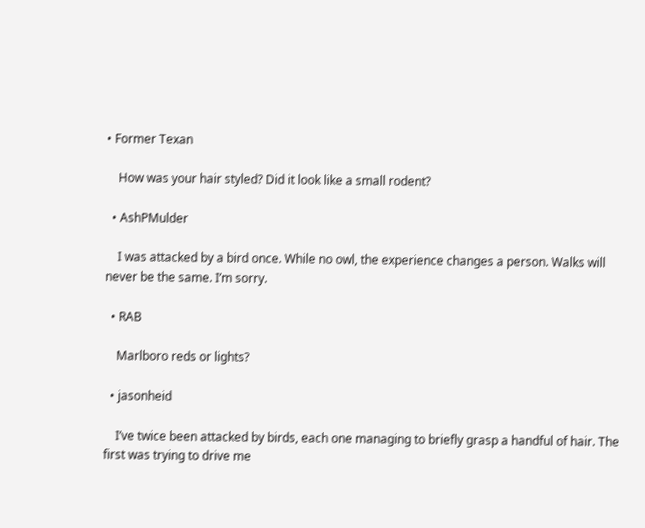• Former Texan

    How was your hair styled? Did it look like a small rodent?

  • AshPMulder

    I was attacked by a bird once. While no owl, the experience changes a person. Walks will never be the same. I’m sorry.

  • RAB

    Marlboro reds or lights?

  • jasonheid

    I’ve twice been attacked by birds, each one managing to briefly grasp a handful of hair. The first was trying to drive me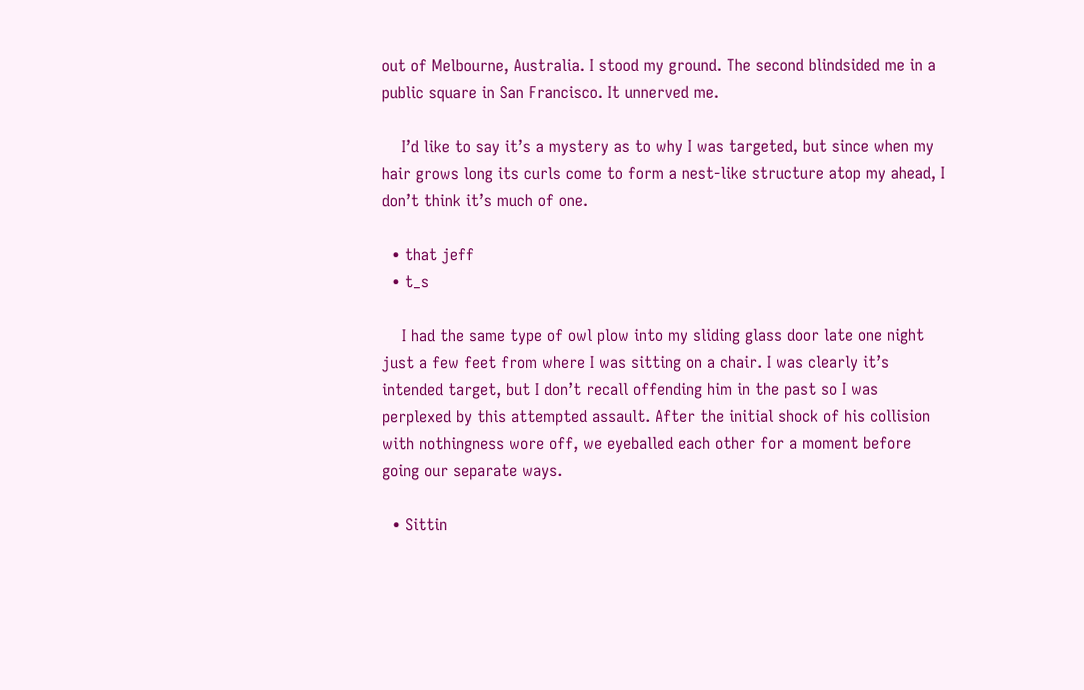out of Melbourne, Australia. I stood my ground. The second blindsided me in a public square in San Francisco. It unnerved me.

    I’d like to say it’s a mystery as to why I was targeted, but since when my hair grows long its curls come to form a nest-like structure atop my ahead, I don’t think it’s much of one.

  • that jeff
  • t_s

    I had the same type of owl plow into my sliding glass door late one night just a few feet from where I was sitting on a chair. I was clearly it’s intended target, but I don’t recall offending him in the past so I was perplexed by this attempted assault. After the initial shock of his collision with nothingness wore off, we eyeballed each other for a moment before going our separate ways.

  • Sittin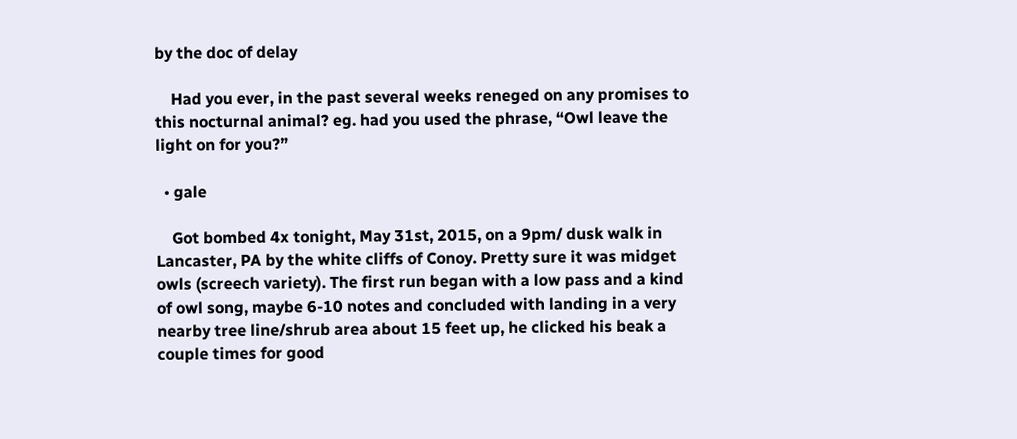by the doc of delay

    Had you ever, in the past several weeks reneged on any promises to this nocturnal animal? eg. had you used the phrase, “Owl leave the light on for you?”

  • gale

    Got bombed 4x tonight, May 31st, 2015, on a 9pm/ dusk walk in Lancaster, PA by the white cliffs of Conoy. Pretty sure it was midget owls (screech variety). The first run began with a low pass and a kind of owl song, maybe 6-10 notes and concluded with landing in a very nearby tree line/shrub area about 15 feet up, he clicked his beak a couple times for good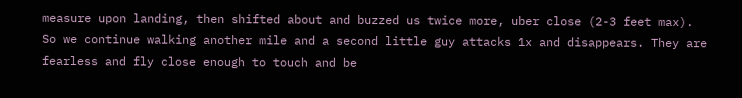measure upon landing, then shifted about and buzzed us twice more, uber close (2-3 feet max). So we continue walking another mile and a second little guy attacks 1x and disappears. They are fearless and fly close enough to touch and be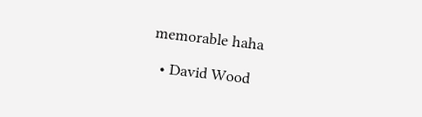memorable haha

  • David Wood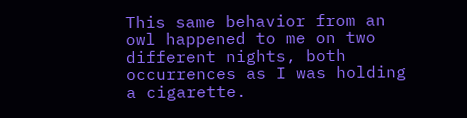This same behavior from an owl happened to me on two different nights, both occurrences as I was holding a cigarette.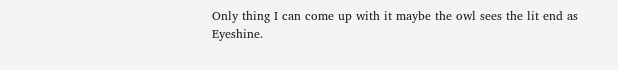Only thing I can come up with it maybe the owl sees the lit end as Eyeshine.